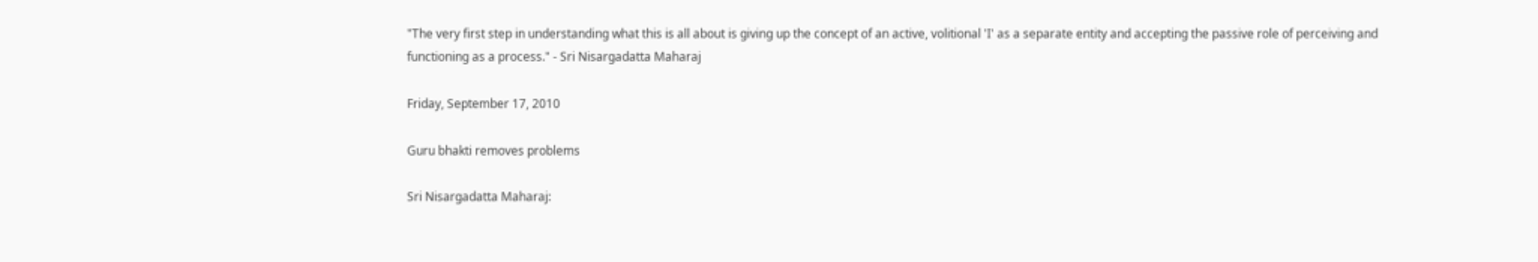"The very first step in understanding what this is all about is giving up the concept of an active, volitional 'I' as a separate entity and accepting the passive role of perceiving and functioning as a process." - Sri Nisargadatta Maharaj

Friday, September 17, 2010

Guru bhakti removes problems

Sri Nisargadatta Maharaj: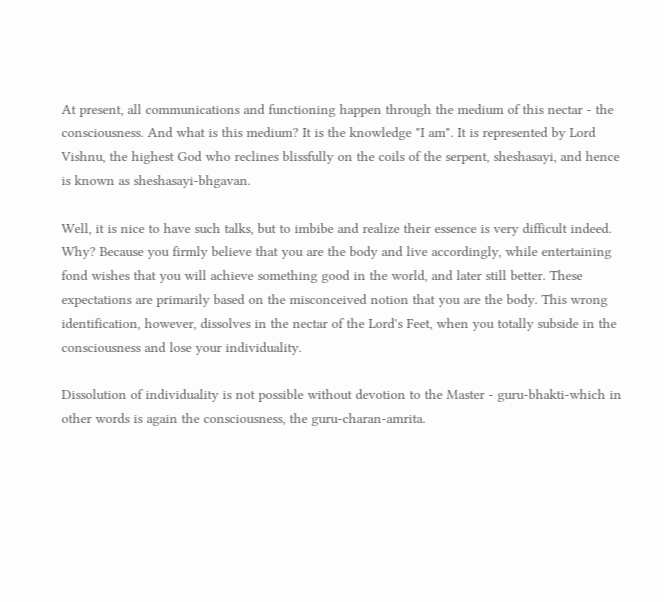At present, all communications and functioning happen through the medium of this nectar - the consciousness. And what is this medium? It is the knowledge "I am". It is represented by Lord Vishnu, the highest God who reclines blissfully on the coils of the serpent, sheshasayi, and hence is known as sheshasayi-bhgavan.

Well, it is nice to have such talks, but to imbibe and realize their essence is very difficult indeed. Why? Because you firmly believe that you are the body and live accordingly, while entertaining fond wishes that you will achieve something good in the world, and later still better. These expectations are primarily based on the misconceived notion that you are the body. This wrong identification, however, dissolves in the nectar of the Lord's Feet, when you totally subside in the consciousness and lose your individuality.

Dissolution of individuality is not possible without devotion to the Master - guru-bhakti-which in other words is again the consciousness, the guru-charan-amrita.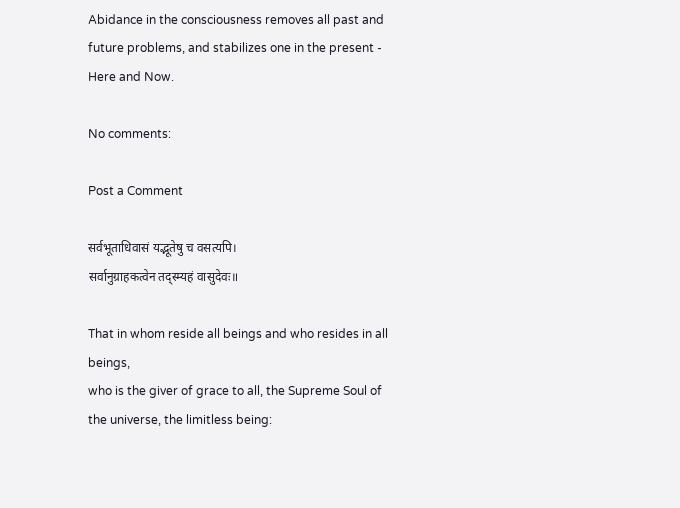Abidance in the consciousness removes all past and future problems, and stabilizes one in the present - Here and Now.

No comments:

Post a Comment

सर्वभूताधिवासं यद्भूतेषु च वसत्यपि।
सर्वानुग्राहकत्वेन तद्स्म्यहं वासुदेवः॥

That in whom reside all beings and who resides in all beings,
who is the giver of grace to all, the Supreme Soul of the universe, the limitless being: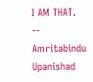I AM THAT. -- Amritabindu Upanishad